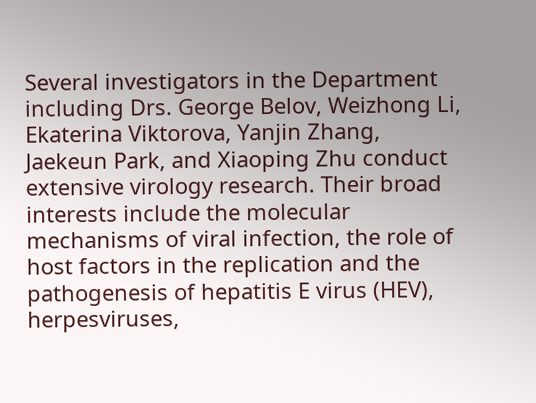Several investigators in the Department including Drs. George Belov, Weizhong Li, Ekaterina Viktorova, Yanjin Zhang, Jaekeun Park, and Xiaoping Zhu conduct extensive virology research. Their broad interests include the molecular mechanisms of viral infection, the role of host factors in the replication and the pathogenesis of hepatitis E virus (HEV), herpesviruses,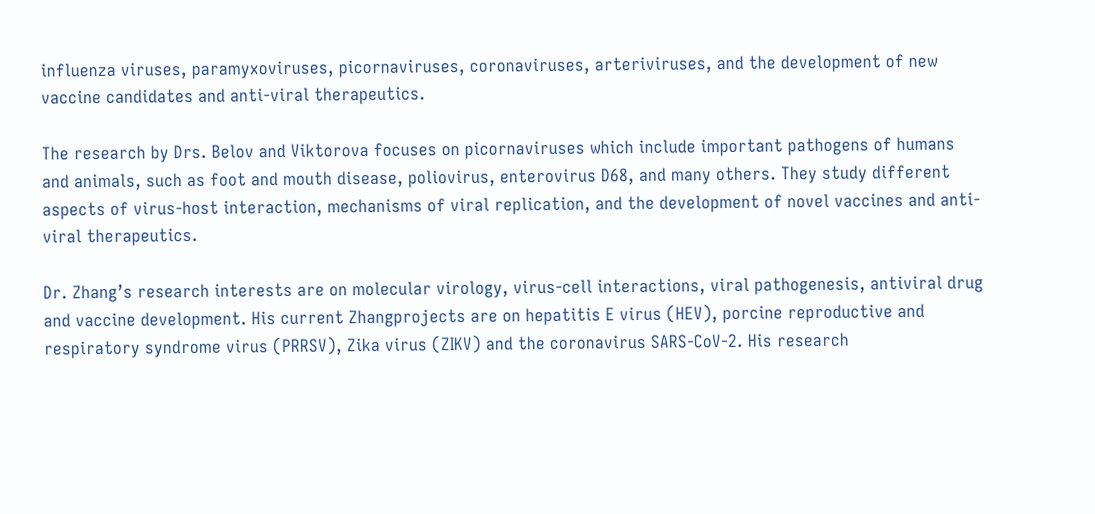influenza viruses, paramyxoviruses, picornaviruses, coronaviruses, arteriviruses, and the development of new vaccine candidates and anti-viral therapeutics.

The research by Drs. Belov and Viktorova focuses on picornaviruses which include important pathogens of humans and animals, such as foot and mouth disease, poliovirus, enterovirus D68, and many others. They study different aspects of virus-host interaction, mechanisms of viral replication, and the development of novel vaccines and anti-viral therapeutics.

Dr. Zhang’s research interests are on molecular virology, virus-cell interactions, viral pathogenesis, antiviral drug and vaccine development. His current Zhangprojects are on hepatitis E virus (HEV), porcine reproductive and respiratory syndrome virus (PRRSV), Zika virus (ZIKV) and the coronavirus SARS-CoV-2. His research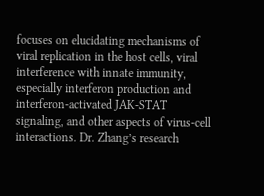focuses on elucidating mechanisms of viral replication in the host cells, viral interference with innate immunity, especially interferon production and interferon-activated JAK-STAT signaling, and other aspects of virus-cell interactions. Dr. Zhang’s research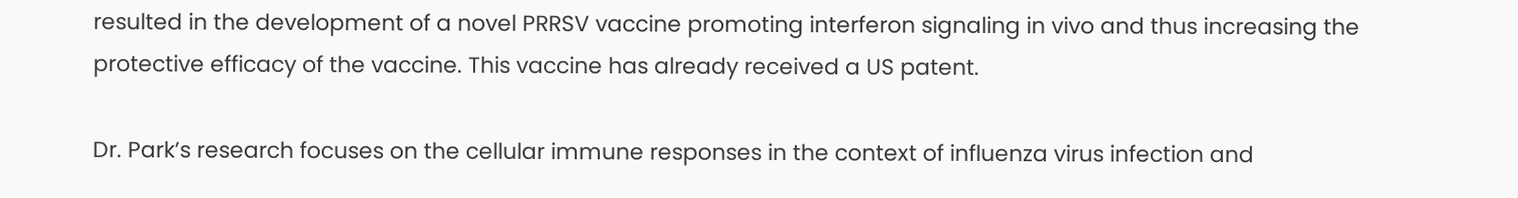resulted in the development of a novel PRRSV vaccine promoting interferon signaling in vivo and thus increasing the protective efficacy of the vaccine. This vaccine has already received a US patent.

Dr. Park’s research focuses on the cellular immune responses in the context of influenza virus infection and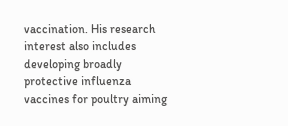vaccination. His research interest also includes developing broadly protective influenza vaccines for poultry aiming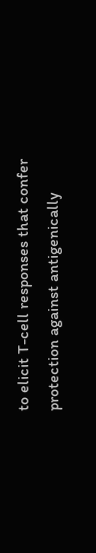to elicit T-cell responses that confer protection against antigenically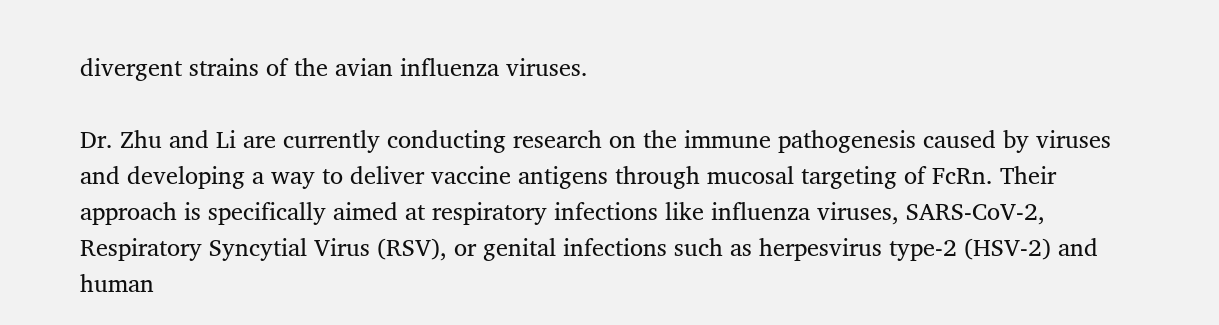divergent strains of the avian influenza viruses.

Dr. Zhu and Li are currently conducting research on the immune pathogenesis caused by viruses and developing a way to deliver vaccine antigens through mucosal targeting of FcRn. Their approach is specifically aimed at respiratory infections like influenza viruses, SARS-CoV-2, Respiratory Syncytial Virus (RSV), or genital infections such as herpesvirus type-2 (HSV-2) and human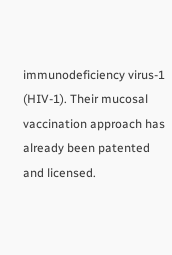immunodeficiency virus-1 (HIV-1). Their mucosal vaccination approach has already been patented and licensed.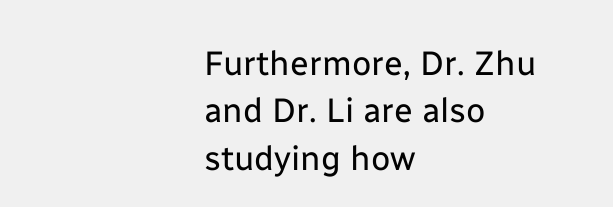Furthermore, Dr. Zhu and Dr. Li are also studying how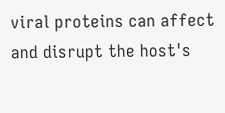viral proteins can affect and disrupt the host's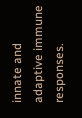innate and adaptive immune responses.